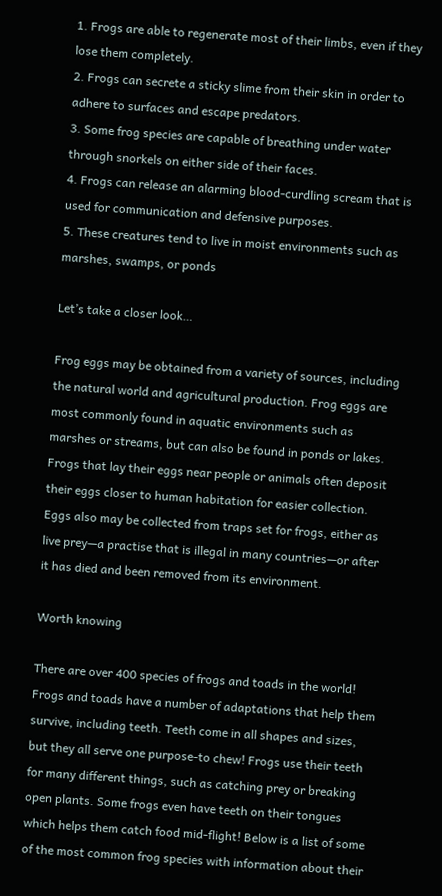1. Frogs are able to regenerate most of their limbs, even if they lose them completely.
2. Frogs can secrete a sticky slime from their skin in order to adhere to surfaces and escape predators.
3. Some frog species are capable of breathing under water through snorkels on either side of their faces.
4. Frogs can release an alarming blood-curdling scream that is used for communication and defensive purposes.
5. These creatures tend to live in moist environments such as marshes, swamps, or ponds

Let’s take a closer look…

Frog eggs may be obtained from a variety of sources, including the natural world and agricultural production. Frog eggs are most commonly found in aquatic environments such as marshes or streams, but can also be found in ponds or lakes. Frogs that lay their eggs near people or animals often deposit their eggs closer to human habitation for easier collection. Eggs also may be collected from traps set for frogs, either as live prey—a practise that is illegal in many countries—or after it has died and been removed from its environment.

Worth knowing

There are over 400 species of frogs and toads in the world! Frogs and toads have a number of adaptations that help them survive, including teeth. Teeth come in all shapes and sizes, but they all serve one purpose-to chew! Frogs use their teeth for many different things, such as catching prey or breaking open plants. Some frogs even have teeth on their tongues which helps them catch food mid-flight! Below is a list of some of the most common frog species with information about their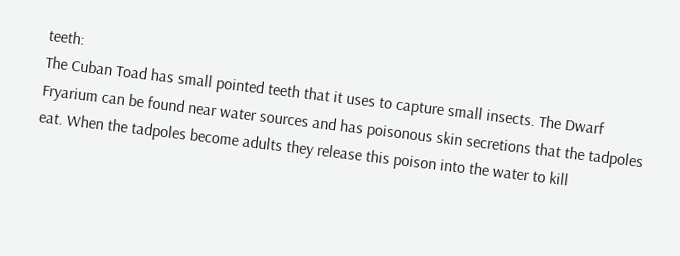teeth:
The Cuban Toad has small pointed teeth that it uses to capture small insects. The Dwarf Fryarium can be found near water sources and has poisonous skin secretions that the tadpoles eat. When the tadpoles become adults they release this poison into the water to kill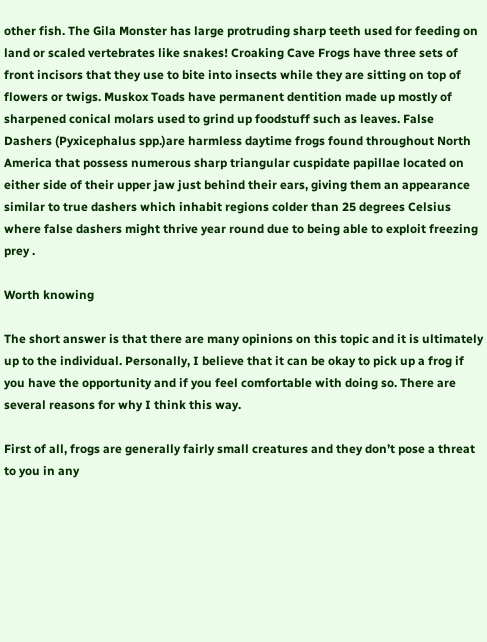other fish. The Gila Monster has large protruding sharp teeth used for feeding on land or scaled vertebrates like snakes! Croaking Cave Frogs have three sets of front incisors that they use to bite into insects while they are sitting on top of flowers or twigs. Muskox Toads have permanent dentition made up mostly of sharpened conical molars used to grind up foodstuff such as leaves. False Dashers (Pyxicephalus spp.)are harmless daytime frogs found throughout North America that possess numerous sharp triangular cuspidate papillae located on either side of their upper jaw just behind their ears, giving them an appearance similar to true dashers which inhabit regions colder than 25 degrees Celsius where false dashers might thrive year round due to being able to exploit freezing prey .

Worth knowing

The short answer is that there are many opinions on this topic and it is ultimately up to the individual. Personally, I believe that it can be okay to pick up a frog if you have the opportunity and if you feel comfortable with doing so. There are several reasons for why I think this way.

First of all, frogs are generally fairly small creatures and they don’t pose a threat to you in any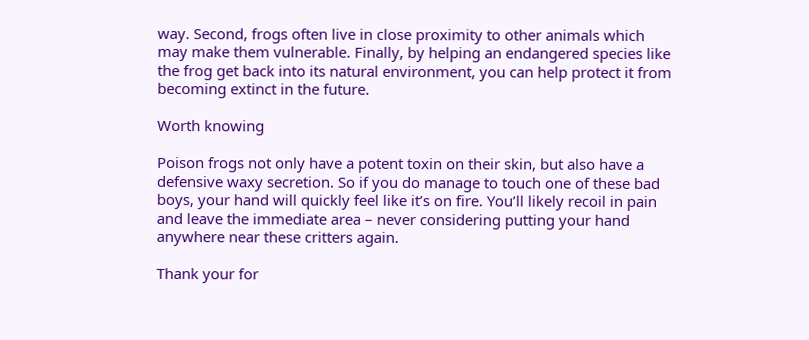way. Second, frogs often live in close proximity to other animals which may make them vulnerable. Finally, by helping an endangered species like the frog get back into its natural environment, you can help protect it from becoming extinct in the future.

Worth knowing

Poison frogs not only have a potent toxin on their skin, but also have a defensive waxy secretion. So if you do manage to touch one of these bad boys, your hand will quickly feel like it’s on fire. You’ll likely recoil in pain and leave the immediate area – never considering putting your hand anywhere near these critters again.

Thank your for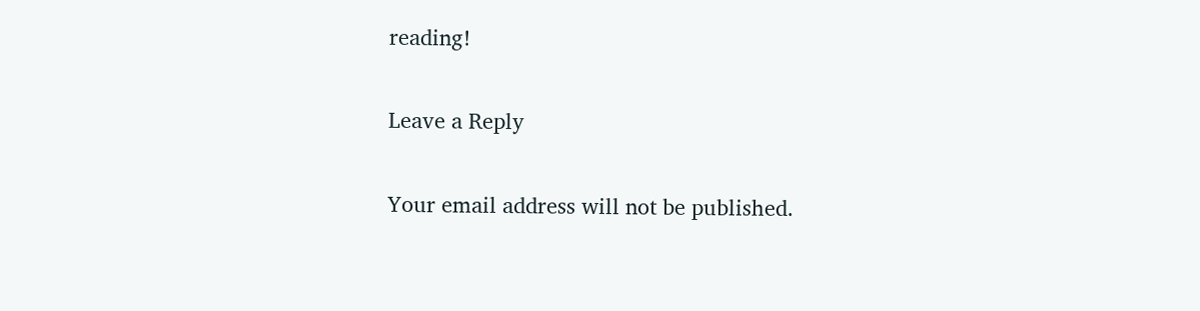reading!

Leave a Reply

Your email address will not be published.